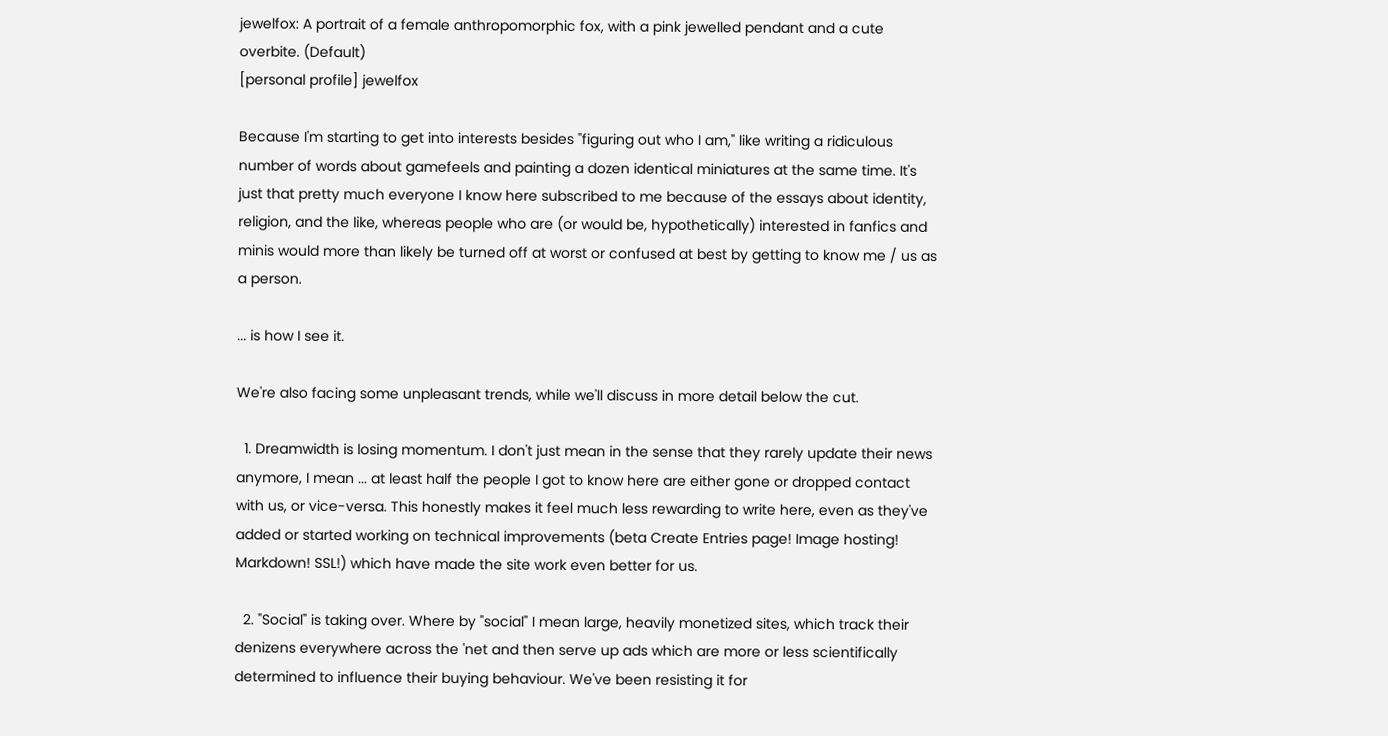jewelfox: A portrait of a female anthropomorphic fox, with a pink jewelled pendant and a cute overbite. (Default)
[personal profile] jewelfox

Because I'm starting to get into interests besides "figuring out who I am," like writing a ridiculous number of words about gamefeels and painting a dozen identical miniatures at the same time. It's just that pretty much everyone I know here subscribed to me because of the essays about identity, religion, and the like, whereas people who are (or would be, hypothetically) interested in fanfics and minis would more than likely be turned off at worst or confused at best by getting to know me / us as a person.

... is how I see it.

We're also facing some unpleasant trends, while we'll discuss in more detail below the cut.

  1. Dreamwidth is losing momentum. I don't just mean in the sense that they rarely update their news anymore, I mean ... at least half the people I got to know here are either gone or dropped contact with us, or vice-versa. This honestly makes it feel much less rewarding to write here, even as they've added or started working on technical improvements (beta Create Entries page! Image hosting! Markdown! SSL!) which have made the site work even better for us.

  2. "Social" is taking over. Where by "social" I mean large, heavily monetized sites, which track their denizens everywhere across the 'net and then serve up ads which are more or less scientifically determined to influence their buying behaviour. We've been resisting it for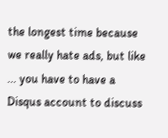the longest time because we really hate ads, but like ... you have to have a Disqus account to discuss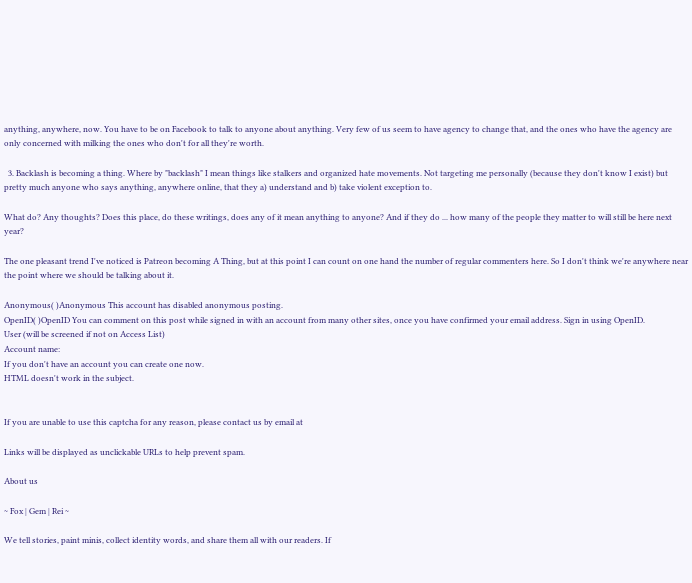anything, anywhere, now. You have to be on Facebook to talk to anyone about anything. Very few of us seem to have agency to change that, and the ones who have the agency are only concerned with milking the ones who don't for all they're worth.

  3. Backlash is becoming a thing. Where by "backlash" I mean things like stalkers and organized hate movements. Not targeting me personally (because they don't know I exist) but pretty much anyone who says anything, anywhere online, that they a) understand and b) take violent exception to.

What do? Any thoughts? Does this place, do these writings, does any of it mean anything to anyone? And if they do ... how many of the people they matter to will still be here next year?

The one pleasant trend I've noticed is Patreon becoming A Thing, but at this point I can count on one hand the number of regular commenters here. So I don't think we're anywhere near the point where we should be talking about it.

Anonymous( )Anonymous This account has disabled anonymous posting.
OpenID( )OpenID You can comment on this post while signed in with an account from many other sites, once you have confirmed your email address. Sign in using OpenID.
User (will be screened if not on Access List)
Account name:
If you don't have an account you can create one now.
HTML doesn't work in the subject.


If you are unable to use this captcha for any reason, please contact us by email at

Links will be displayed as unclickable URLs to help prevent spam.

About us

~ Fox | Gem | Rei ~

We tell stories, paint minis, collect identity words, and share them all with our readers. If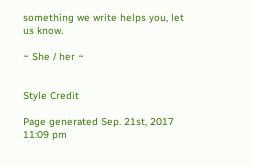something we write helps you, let us know.

~ She / her ~


Style Credit

Page generated Sep. 21st, 2017 11:09 pm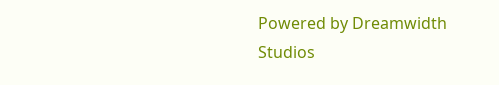Powered by Dreamwidth Studios